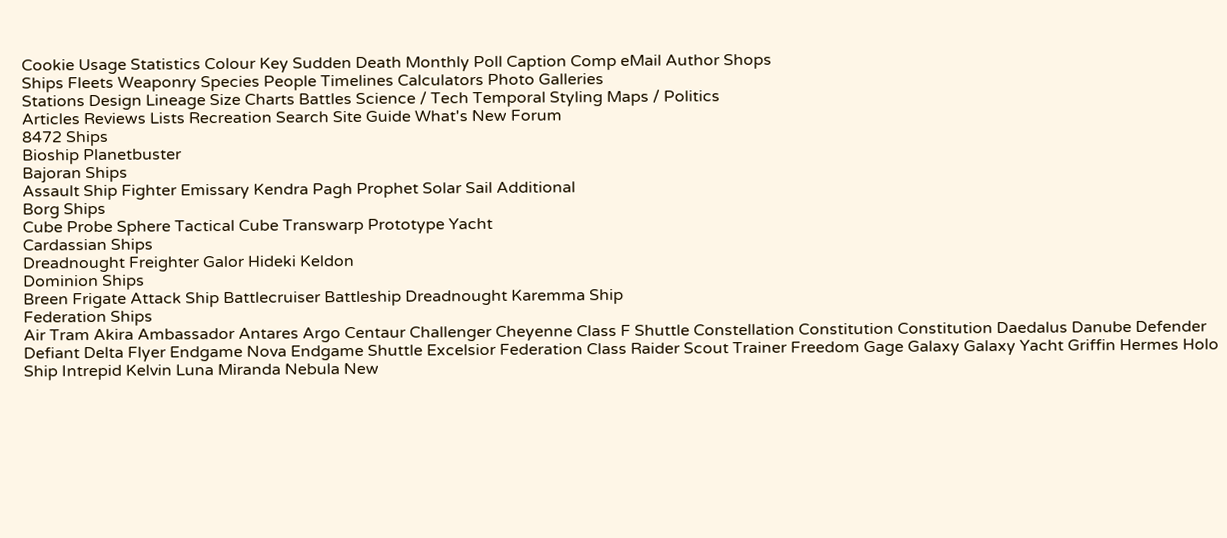Cookie Usage Statistics Colour Key Sudden Death Monthly Poll Caption Comp eMail Author Shops
Ships Fleets Weaponry Species People Timelines Calculators Photo Galleries
Stations Design Lineage Size Charts Battles Science / Tech Temporal Styling Maps / Politics
Articles Reviews Lists Recreation Search Site Guide What's New Forum
8472 Ships
Bioship Planetbuster
Bajoran Ships
Assault Ship Fighter Emissary Kendra Pagh Prophet Solar Sail Additional
Borg Ships
Cube Probe Sphere Tactical Cube Transwarp Prototype Yacht
Cardassian Ships
Dreadnought Freighter Galor Hideki Keldon
Dominion Ships
Breen Frigate Attack Ship Battlecruiser Battleship Dreadnought Karemma Ship
Federation Ships
Air Tram Akira Ambassador Antares Argo Centaur Challenger Cheyenne Class F Shuttle Constellation Constitution Constitution Daedalus Danube Defender Defiant Delta Flyer Endgame Nova Endgame Shuttle Excelsior Federation Class Raider Scout Trainer Freedom Gage Galaxy Galaxy Yacht Griffin Hermes Holo Ship Intrepid Kelvin Luna Miranda Nebula New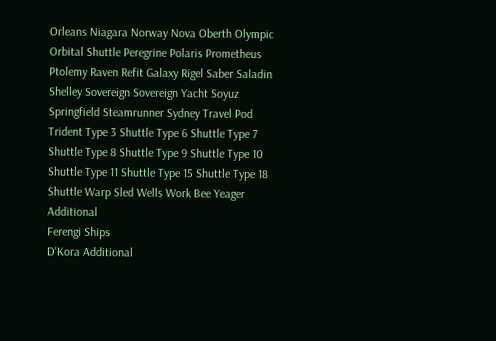Orleans Niagara Norway Nova Oberth Olympic Orbital Shuttle Peregrine Polaris Prometheus Ptolemy Raven Refit Galaxy Rigel Saber Saladin Shelley Sovereign Sovereign Yacht Soyuz Springfield Steamrunner Sydney Travel Pod Trident Type 3 Shuttle Type 6 Shuttle Type 7 Shuttle Type 8 Shuttle Type 9 Shuttle Type 10 Shuttle Type 11 Shuttle Type 15 Shuttle Type 18 Shuttle Warp Sled Wells Work Bee Yeager Additional
Ferengi Ships
D'Kora Additional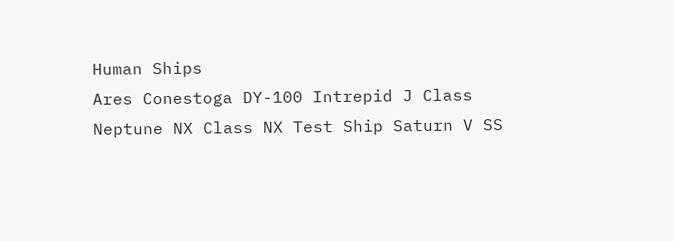Human Ships
Ares Conestoga DY-100 Intrepid J Class Neptune NX Class NX Test Ship Saturn V SS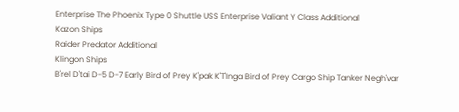Enterprise The Phoenix Type 0 Shuttle USS Enterprise Valiant Y Class Additional
Kazon Ships
Raider Predator Additional
Klingon Ships
B'rel D'tai D-5 D-7 Early Bird of Prey K'pak K'T'Inga Bird of Prey Cargo Ship Tanker Negh'var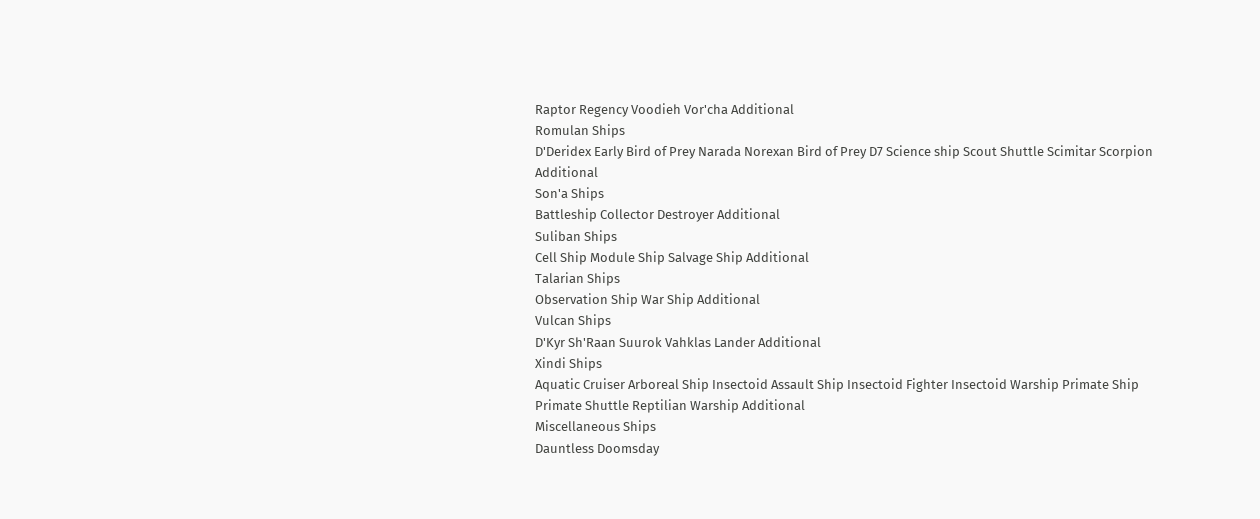Raptor Regency Voodieh Vor'cha Additional
Romulan Ships
D'Deridex Early Bird of Prey Narada Norexan Bird of Prey D7 Science ship Scout Shuttle Scimitar Scorpion Additional
Son'a Ships
Battleship Collector Destroyer Additional
Suliban Ships
Cell Ship Module Ship Salvage Ship Additional
Talarian Ships
Observation Ship War Ship Additional
Vulcan Ships
D'Kyr Sh'Raan Suurok Vahklas Lander Additional
Xindi Ships
Aquatic Cruiser Arboreal Ship Insectoid Assault Ship Insectoid Fighter Insectoid Warship Primate Ship Primate Shuttle Reptilian Warship Additional
Miscellaneous Ships
Dauntless Doomsday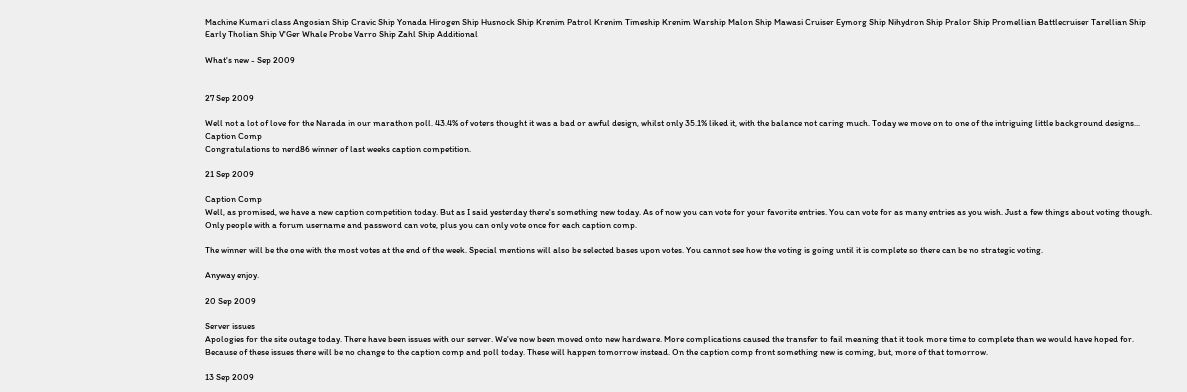Machine Kumari class Angosian Ship Cravic Ship Yonada Hirogen Ship Husnock Ship Krenim Patrol Krenim Timeship Krenim Warship Malon Ship Mawasi Cruiser Eymorg Ship Nihydron Ship Pralor Ship Promellian Battlecruiser Tarellian Ship Early Tholian Ship V'Ger Whale Probe Varro Ship Zahl Ship Additional

What's new - Sep 2009


27 Sep 2009

Well not a lot of love for the Narada in our marathon poll. 43.4% of voters thought it was a bad or awful design, whilst only 35.1% liked it, with the balance not caring much. Today we move on to one of the intriguing little background designs...
Caption Comp
Congratulations to nerd86 winner of last weeks caption competition.

21 Sep 2009

Caption Comp
Well, as promised, we have a new caption competition today. But as I said yesterday there's something new today. As of now you can vote for your favorite entries. You can vote for as many entries as you wish. Just a few things about voting though. Only people with a forum username and password can vote, plus you can only vote once for each caption comp.

The winner will be the one with the most votes at the end of the week. Special mentions will also be selected bases upon votes. You cannot see how the voting is going until it is complete so there can be no strategic voting.

Anyway enjoy.

20 Sep 2009

Server issues
Apologies for the site outage today. There have been issues with our server. We've now been moved onto new hardware. More complications caused the transfer to fail meaning that it took more time to complete than we would have hoped for. Because of these issues there will be no change to the caption comp and poll today. These will happen tomorrow instead. On the caption comp front something new is coming, but, more of that tomorrow.

13 Sep 2009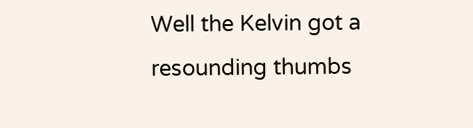Well the Kelvin got a resounding thumbs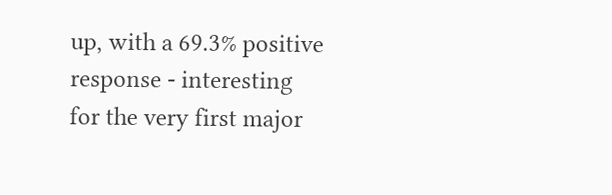up, with a 69.3% positive response - interesting for the very first major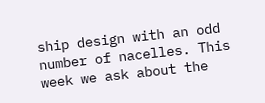ship design with an odd number of nacelles. This week we ask about the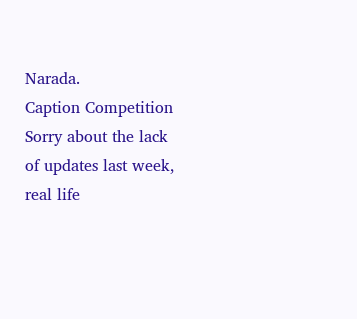Narada.
Caption Competition
Sorry about the lack of updates last week, real life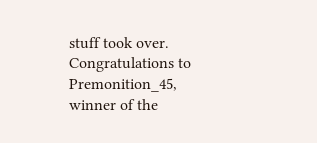stuff took over. Congratulations to Premonition_45, winner of the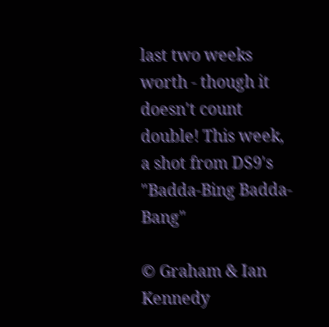last two weeks worth - though it doesn't count double! This week, a shot from DS9's "Badda-Bing Badda-Bang"

© Graham & Ian Kennedy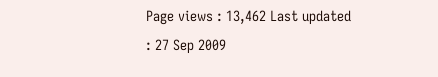Page views : 13,462 Last updated : 27 Sep 2009